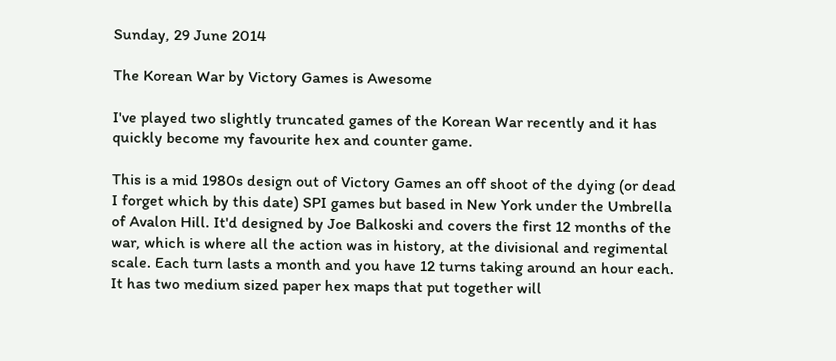Sunday, 29 June 2014

The Korean War by Victory Games is Awesome

I've played two slightly truncated games of the Korean War recently and it has quickly become my favourite hex and counter game.

This is a mid 1980s design out of Victory Games an off shoot of the dying (or dead I forget which by this date) SPI games but based in New York under the Umbrella of Avalon Hill. It'd designed by Joe Balkoski and covers the first 12 months of the war, which is where all the action was in history, at the divisional and regimental scale. Each turn lasts a month and you have 12 turns taking around an hour each. It has two medium sized paper hex maps that put together will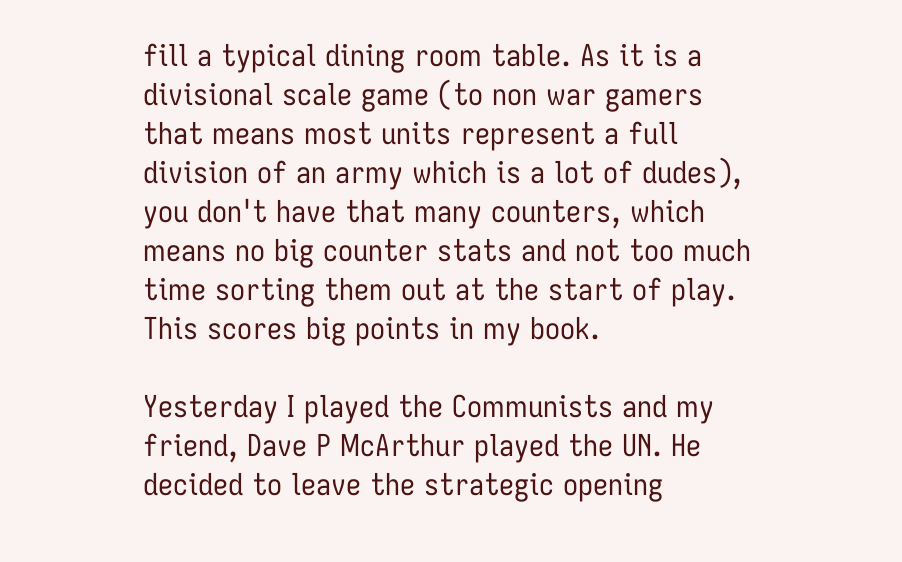fill a typical dining room table. As it is a divisional scale game (to non war gamers that means most units represent a full division of an army which is a lot of dudes), you don't have that many counters, which means no big counter stats and not too much time sorting them out at the start of play. This scores big points in my book.

Yesterday I played the Communists and my friend, Dave P McArthur played the UN. He decided to leave the strategic opening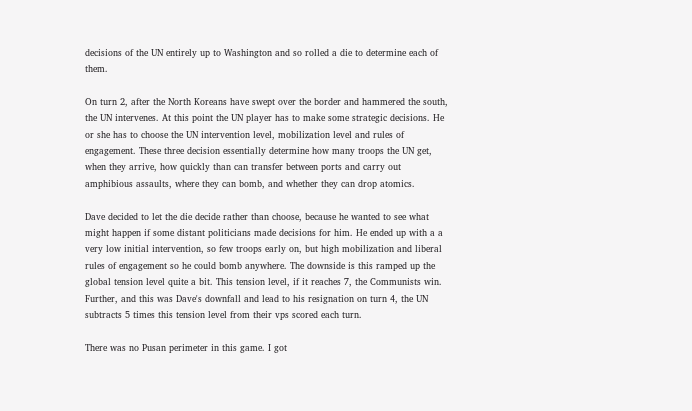decisions of the UN entirely up to Washington and so rolled a die to determine each of them.

On turn 2, after the North Koreans have swept over the border and hammered the south, the UN intervenes. At this point the UN player has to make some strategic decisions. He or she has to choose the UN intervention level, mobilization level and rules of engagement. These three decision essentially determine how many troops the UN get, when they arrive, how quickly than can transfer between ports and carry out amphibious assaults, where they can bomb, and whether they can drop atomics.

Dave decided to let the die decide rather than choose, because he wanted to see what might happen if some distant politicians made decisions for him. He ended up with a a very low initial intervention, so few troops early on, but high mobilization and liberal rules of engagement so he could bomb anywhere. The downside is this ramped up the global tension level quite a bit. This tension level, if it reaches 7, the Communists win. Further, and this was Dave's downfall and lead to his resignation on turn 4, the UN subtracts 5 times this tension level from their vps scored each turn.

There was no Pusan perimeter in this game. I got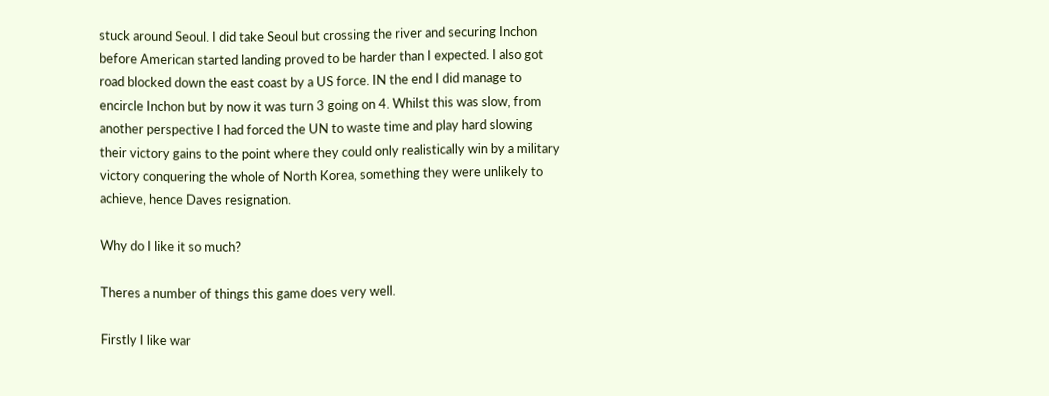stuck around Seoul. I did take Seoul but crossing the river and securing Inchon before American started landing proved to be harder than I expected. I also got road blocked down the east coast by a US force. IN the end I did manage to encircle Inchon but by now it was turn 3 going on 4. Whilst this was slow, from another perspective I had forced the UN to waste time and play hard slowing their victory gains to the point where they could only realistically win by a military victory conquering the whole of North Korea, something they were unlikely to achieve, hence Daves resignation.

Why do I like it so much?

Theres a number of things this game does very well.

Firstly I like war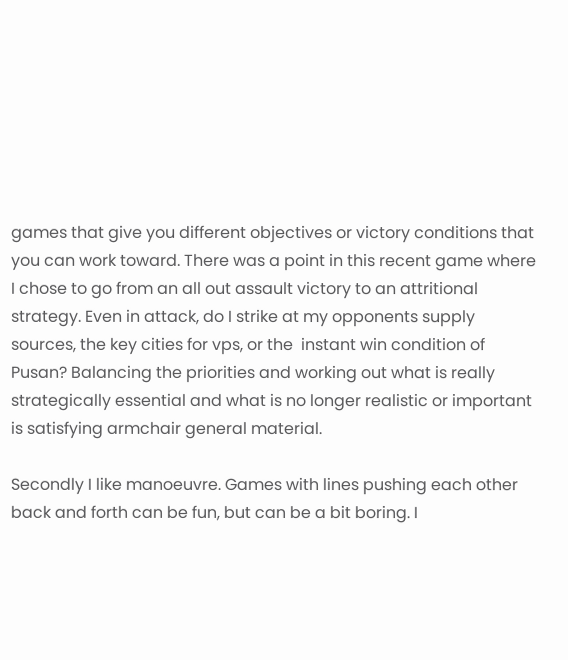games that give you different objectives or victory conditions that you can work toward. There was a point in this recent game where I chose to go from an all out assault victory to an attritional strategy. Even in attack, do I strike at my opponents supply sources, the key cities for vps, or the  instant win condition of Pusan? Balancing the priorities and working out what is really strategically essential and what is no longer realistic or important is satisfying armchair general material.

Secondly I like manoeuvre. Games with lines pushing each other back and forth can be fun, but can be a bit boring. I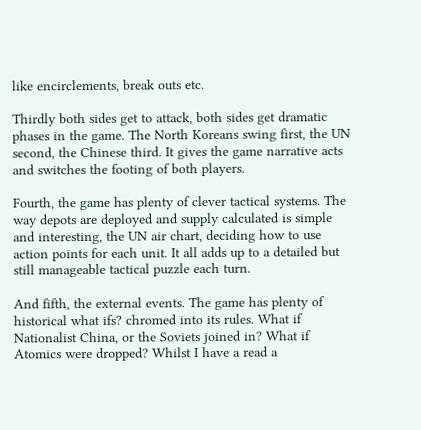like encirclements, break outs etc.

Thirdly both sides get to attack, both sides get dramatic phases in the game. The North Koreans swing first, the UN second, the Chinese third. It gives the game narrative acts and switches the footing of both players.

Fourth, the game has plenty of clever tactical systems. The way depots are deployed and supply calculated is simple and interesting, the UN air chart, deciding how to use action points for each unit. It all adds up to a detailed but still manageable tactical puzzle each turn.

And fifth, the external events. The game has plenty of historical what ifs? chromed into its rules. What if Nationalist China, or the Soviets joined in? What if Atomics were dropped? Whilst I have a read a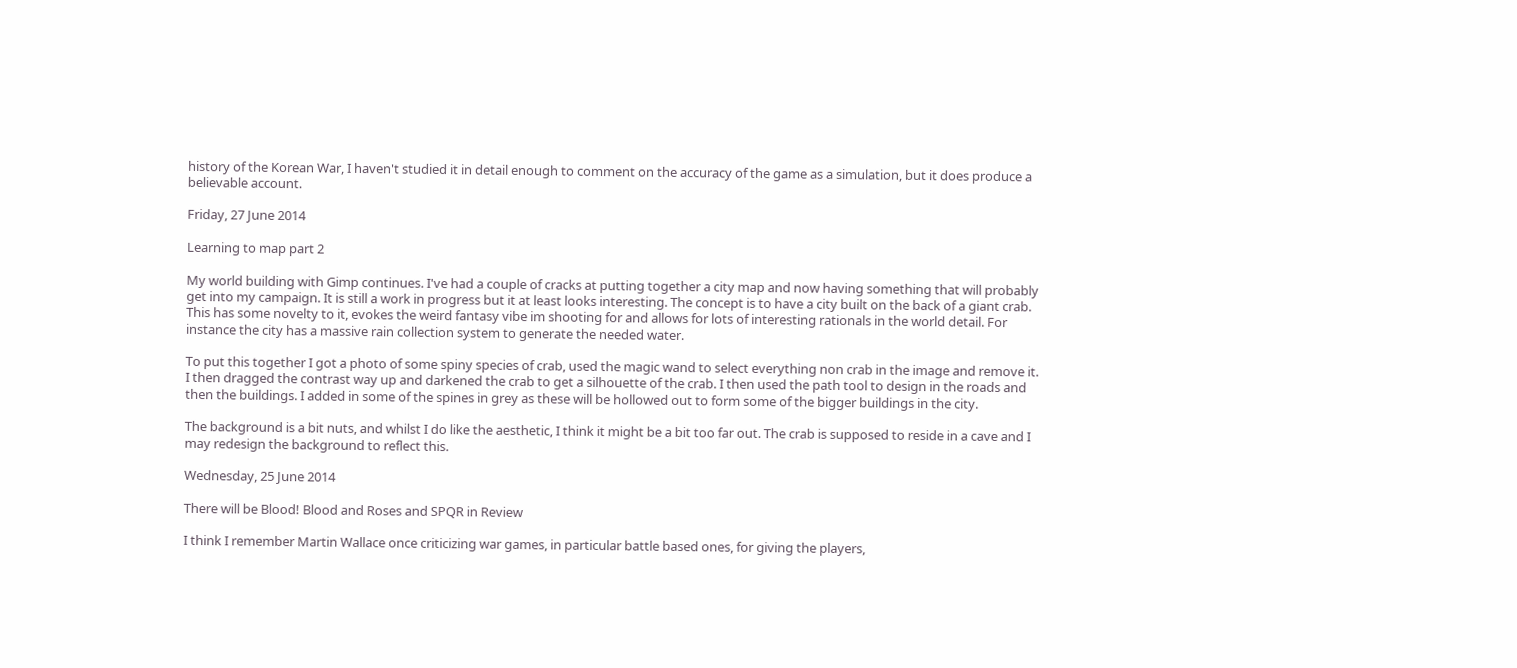history of the Korean War, I haven't studied it in detail enough to comment on the accuracy of the game as a simulation, but it does produce a believable account.

Friday, 27 June 2014

Learning to map part 2

My world building with Gimp continues. I've had a couple of cracks at putting together a city map and now having something that will probably get into my campaign. It is still a work in progress but it at least looks interesting. The concept is to have a city built on the back of a giant crab. This has some novelty to it, evokes the weird fantasy vibe im shooting for and allows for lots of interesting rationals in the world detail. For instance the city has a massive rain collection system to generate the needed water.

To put this together I got a photo of some spiny species of crab, used the magic wand to select everything non crab in the image and remove it. I then dragged the contrast way up and darkened the crab to get a silhouette of the crab. I then used the path tool to design in the roads and then the buildings. I added in some of the spines in grey as these will be hollowed out to form some of the bigger buildings in the city.

The background is a bit nuts, and whilst I do like the aesthetic, I think it might be a bit too far out. The crab is supposed to reside in a cave and I may redesign the background to reflect this.

Wednesday, 25 June 2014

There will be Blood! Blood and Roses and SPQR in Review

I think I remember Martin Wallace once criticizing war games, in particular battle based ones, for giving the players,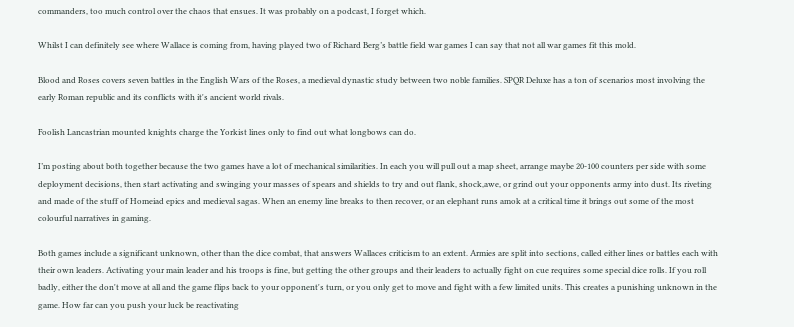commanders, too much control over the chaos that ensues. It was probably on a podcast, I forget which.

Whilst I can definitely see where Wallace is coming from, having played two of Richard Berg’s battle field war games I can say that not all war games fit this mold.

Blood and Roses covers seven battles in the English Wars of the Roses, a medieval dynastic study between two noble families. SPQR Deluxe has a ton of scenarios most involving the early Roman republic and its conflicts with it's ancient world rivals.

Foolish Lancastrian mounted knights charge the Yorkist lines only to find out what longbows can do.

I’m posting about both together because the two games have a lot of mechanical similarities. In each you will pull out a map sheet, arrange maybe 20-100 counters per side with some deployment decisions, then start activating and swinging your masses of spears and shields to try and out flank, shock,awe, or grind out your opponents army into dust. Its riveting and made of the stuff of Homeiad epics and medieval sagas. When an enemy line breaks to then recover, or an elephant runs amok at a critical time it brings out some of the most colourful narratives in gaming.

Both games include a significant unknown, other than the dice combat, that answers Wallaces criticism to an extent. Armies are split into sections, called either lines or battles each with their own leaders. Activating your main leader and his troops is fine, but getting the other groups and their leaders to actually fight on cue requires some special dice rolls. If you roll badly, either the don't move at all and the game flips back to your opponent's turn, or you only get to move and fight with a few limited units. This creates a punishing unknown in the game. How far can you push your luck be reactivating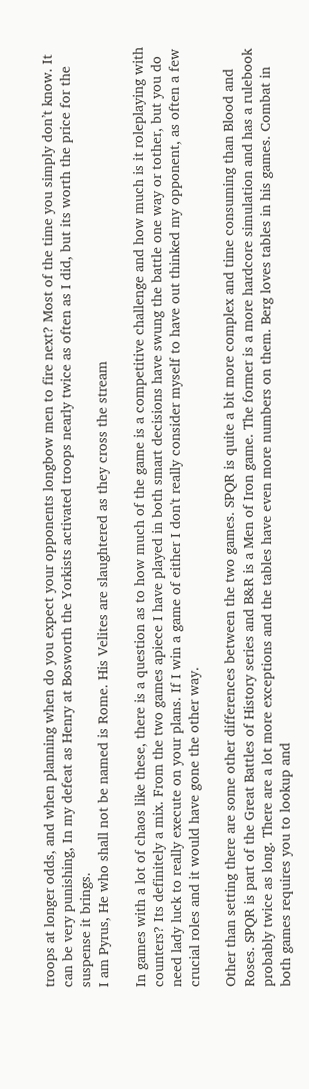troops at longer odds, and when planning when do you expect your opponents longbow men to fire next? Most of the time you simply don’t know. It can be very punishing, In my defeat as Henry at Bosworth the Yorkists activated troops nearly twice as often as I did, but its worth the price for the suspense it brings.
I am Pyrus, He who shall not be named is Rome. His Velites are slaughtered as they cross the stream

In games with a lot of chaos like these, there is a question as to how much of the game is a competitive challenge and how much is it roleplaying with counters? Its definitely a mix. From the two games apiece I have played in both smart decisions have swung the battle one way or tother, but you do need lady luck to really execute on your plans. If I win a game of either I don't really consider myself to have out thinked my opponent, as often a few crucial roles and it would have gone the other way.

Other than setting there are some other differences between the two games. SPQR is quite a bit more complex and time consuming than Blood and Roses. SPQR is part of the Great Battles of History series and B&R is a Men of Iron game. The former is a more hardcore simulation and has a rulebook probably twice as long. There are a lot more exceptions and the tables have even more numbers on them. Berg loves tables in his games. Combat in both games requires you to lookup and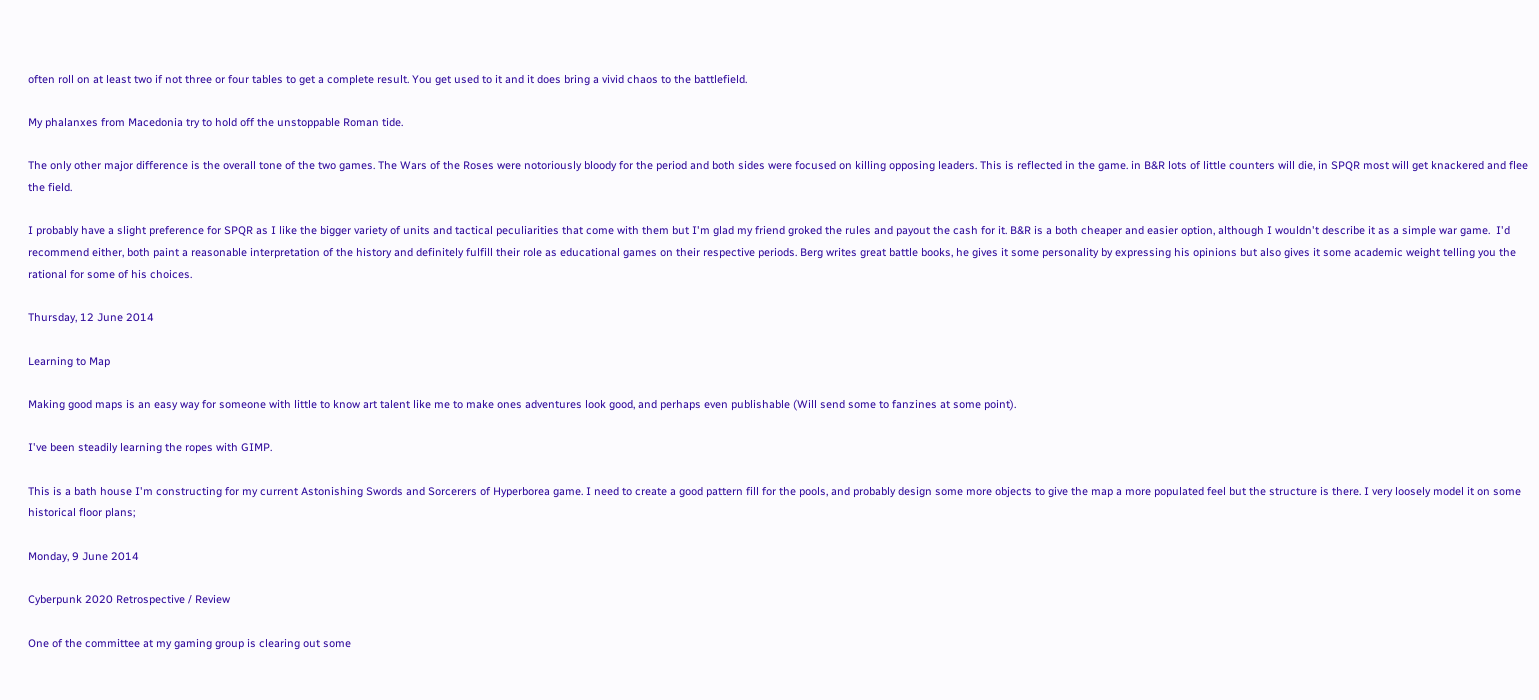often roll on at least two if not three or four tables to get a complete result. You get used to it and it does bring a vivid chaos to the battlefield.

My phalanxes from Macedonia try to hold off the unstoppable Roman tide.

The only other major difference is the overall tone of the two games. The Wars of the Roses were notoriously bloody for the period and both sides were focused on killing opposing leaders. This is reflected in the game. in B&R lots of little counters will die, in SPQR most will get knackered and flee the field.

I probably have a slight preference for SPQR as I like the bigger variety of units and tactical peculiarities that come with them but I'm glad my friend groked the rules and payout the cash for it. B&R is a both cheaper and easier option, although I wouldn't describe it as a simple war game.  I'd recommend either, both paint a reasonable interpretation of the history and definitely fulfill their role as educational games on their respective periods. Berg writes great battle books, he gives it some personality by expressing his opinions but also gives it some academic weight telling you the rational for some of his choices.

Thursday, 12 June 2014

Learning to Map

Making good maps is an easy way for someone with little to know art talent like me to make ones adventures look good, and perhaps even publishable (Will send some to fanzines at some point).

I've been steadily learning the ropes with GIMP.

This is a bath house I'm constructing for my current Astonishing Swords and Sorcerers of Hyperborea game. I need to create a good pattern fill for the pools, and probably design some more objects to give the map a more populated feel but the structure is there. I very loosely model it on some historical floor plans;

Monday, 9 June 2014

Cyberpunk 2020 Retrospective / Review

One of the committee at my gaming group is clearing out some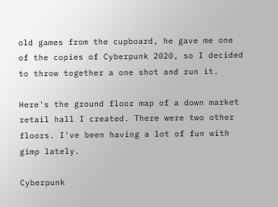old games from the cupboard, he gave me one of the copies of Cyberpunk 2020, so I decided to throw together a one shot and run it.

Here's the ground floor map of a down market retail hall I created. There were two other floors. I've been having a lot of fun with gimp lately.

Cyberpunk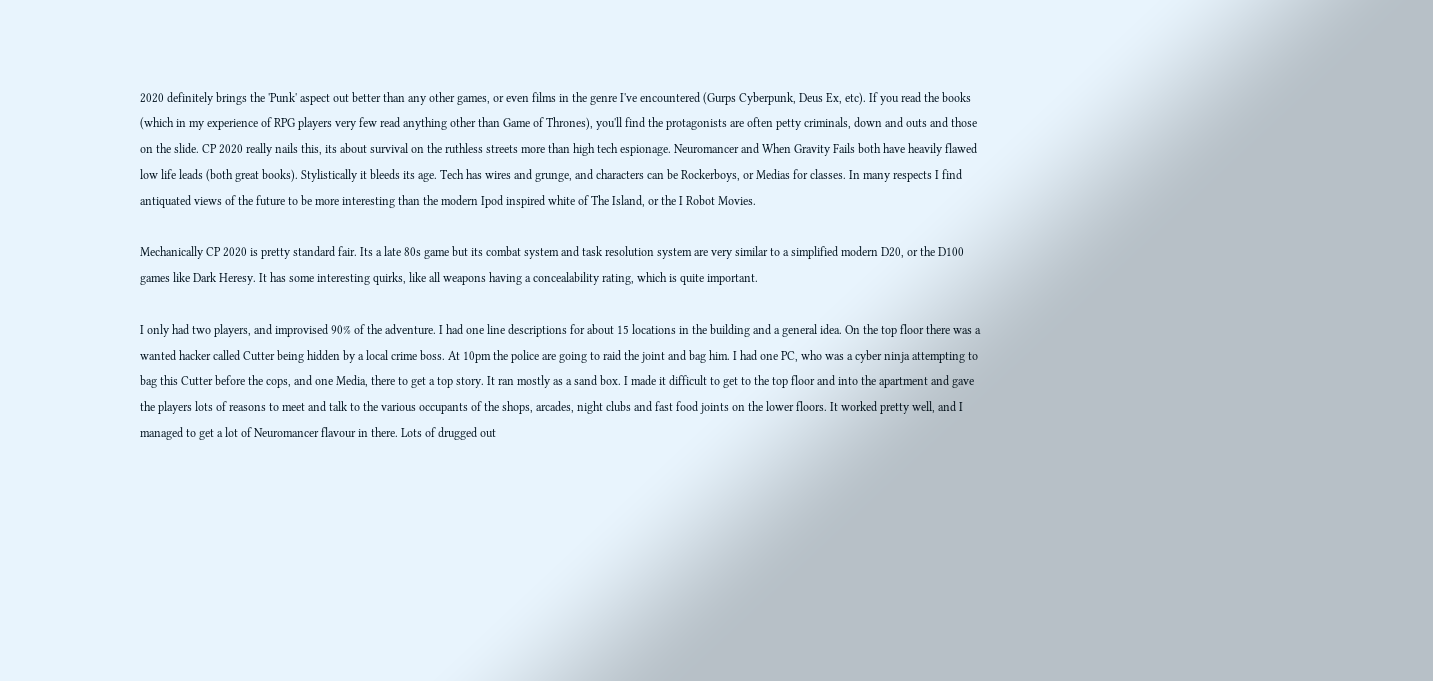2020 definitely brings the 'Punk' aspect out better than any other games, or even films in the genre I've encountered (Gurps Cyberpunk, Deus Ex, etc). If you read the books (which in my experience of RPG players very few read anything other than Game of Thrones), you'll find the protagonists are often petty criminals, down and outs and those on the slide. CP 2020 really nails this, its about survival on the ruthless streets more than high tech espionage. Neuromancer and When Gravity Fails both have heavily flawed low life leads (both great books). Stylistically it bleeds its age. Tech has wires and grunge, and characters can be Rockerboys, or Medias for classes. In many respects I find antiquated views of the future to be more interesting than the modern Ipod inspired white of The Island, or the I Robot Movies.

Mechanically CP 2020 is pretty standard fair. Its a late 80s game but its combat system and task resolution system are very similar to a simplified modern D20, or the D100 games like Dark Heresy. It has some interesting quirks, like all weapons having a concealability rating, which is quite important.

I only had two players, and improvised 90% of the adventure. I had one line descriptions for about 15 locations in the building and a general idea. On the top floor there was a wanted hacker called Cutter being hidden by a local crime boss. At 10pm the police are going to raid the joint and bag him. I had one PC, who was a cyber ninja attempting to bag this Cutter before the cops, and one Media, there to get a top story. It ran mostly as a sand box. I made it difficult to get to the top floor and into the apartment and gave the players lots of reasons to meet and talk to the various occupants of the shops, arcades, night clubs and fast food joints on the lower floors. It worked pretty well, and I managed to get a lot of Neuromancer flavour in there. Lots of drugged out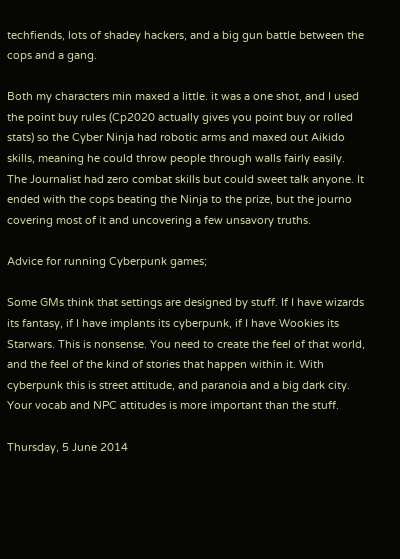techfiends, lots of shadey hackers, and a big gun battle between the cops and a gang.

Both my characters min maxed a little. it was a one shot, and I used the point buy rules (Cp2020 actually gives you point buy or rolled stats) so the Cyber Ninja had robotic arms and maxed out Aikido skills, meaning he could throw people through walls fairly easily. The Journalist had zero combat skills but could sweet talk anyone. It ended with the cops beating the Ninja to the prize, but the journo covering most of it and uncovering a few unsavory truths.

Advice for running Cyberpunk games;

Some GMs think that settings are designed by stuff. If I have wizards its fantasy, if I have implants its cyberpunk, if I have Wookies its Starwars. This is nonsense. You need to create the feel of that world, and the feel of the kind of stories that happen within it. With cyberpunk this is street attitude, and paranoia and a big dark city. Your vocab and NPC attitudes is more important than the stuff.

Thursday, 5 June 2014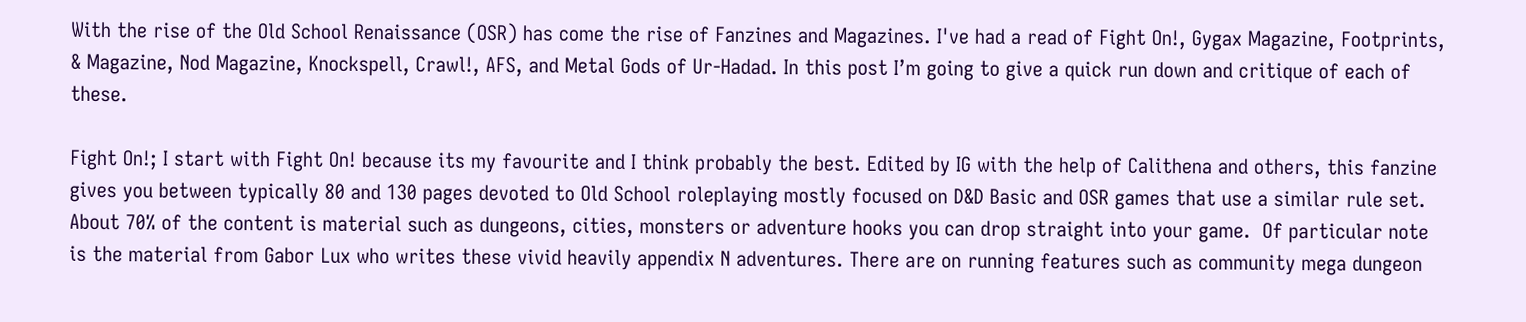With the rise of the Old School Renaissance (OSR) has come the rise of Fanzines and Magazines. I've had a read of Fight On!, Gygax Magazine, Footprints, & Magazine, Nod Magazine, Knockspell, Crawl!, AFS, and Metal Gods of Ur-Hadad. In this post I’m going to give a quick run down and critique of each of these.

Fight On!; I start with Fight On! because its my favourite and I think probably the best. Edited by IG with the help of Calithena and others, this fanzine gives you between typically 80 and 130 pages devoted to Old School roleplaying mostly focused on D&D Basic and OSR games that use a similar rule set.  About 70% of the content is material such as dungeons, cities, monsters or adventure hooks you can drop straight into your game.  Of particular note is the material from Gabor Lux who writes these vivid heavily appendix N adventures. There are on running features such as community mega dungeon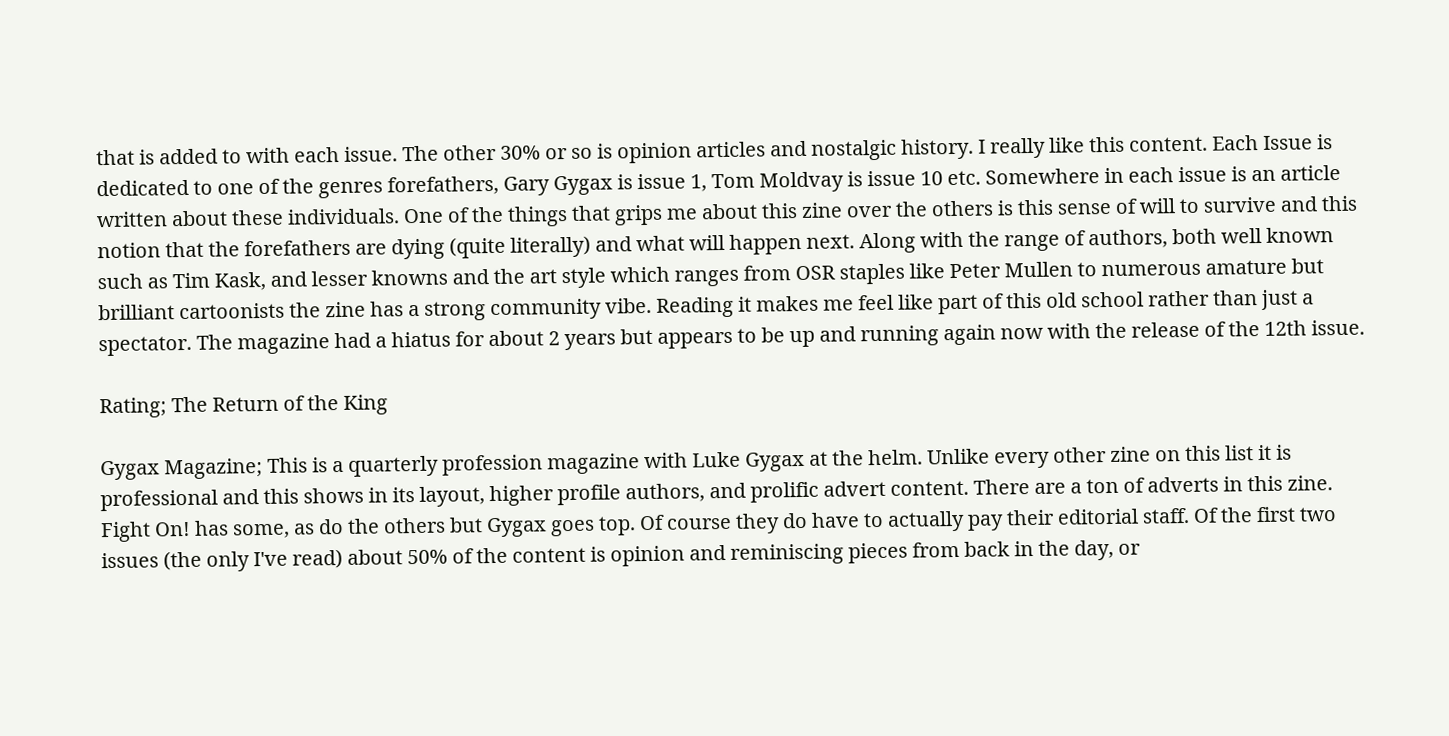that is added to with each issue. The other 30% or so is opinion articles and nostalgic history. I really like this content. Each Issue is dedicated to one of the genres forefathers, Gary Gygax is issue 1, Tom Moldvay is issue 10 etc. Somewhere in each issue is an article written about these individuals. One of the things that grips me about this zine over the others is this sense of will to survive and this notion that the forefathers are dying (quite literally) and what will happen next. Along with the range of authors, both well known such as Tim Kask, and lesser knowns and the art style which ranges from OSR staples like Peter Mullen to numerous amature but brilliant cartoonists the zine has a strong community vibe. Reading it makes me feel like part of this old school rather than just a spectator. The magazine had a hiatus for about 2 years but appears to be up and running again now with the release of the 12th issue.

Rating; The Return of the King

Gygax Magazine; This is a quarterly profession magazine with Luke Gygax at the helm. Unlike every other zine on this list it is professional and this shows in its layout, higher profile authors, and prolific advert content. There are a ton of adverts in this zine. Fight On! has some, as do the others but Gygax goes top. Of course they do have to actually pay their editorial staff. Of the first two issues (the only I've read) about 50% of the content is opinion and reminiscing pieces from back in the day, or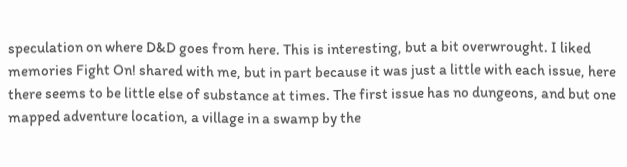speculation on where D&D goes from here. This is interesting, but a bit overwrought. I liked memories Fight On! shared with me, but in part because it was just a little with each issue, here there seems to be little else of substance at times. The first issue has no dungeons, and but one mapped adventure location, a village in a swamp by the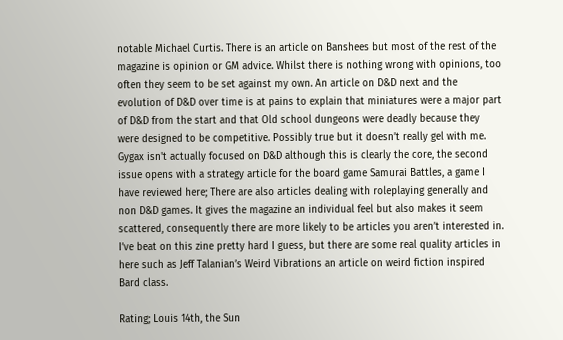notable Michael Curtis. There is an article on Banshees but most of the rest of the magazine is opinion or GM advice. Whilst there is nothing wrong with opinions, too often they seem to be set against my own. An article on D&D next and the evolution of D&D over time is at pains to explain that miniatures were a major part of D&D from the start and that Old school dungeons were deadly because they were designed to be competitive. Possibly true but it doesn’t really gel with me. Gygax isn't actually focused on D&D although this is clearly the core, the second issue opens with a strategy article for the board game Samurai Battles, a game I have reviewed here; There are also articles dealing with roleplaying generally and non D&D games. It gives the magazine an individual feel but also makes it seem scattered, consequently there are more likely to be articles you aren’t interested in. I’ve beat on this zine pretty hard I guess, but there are some real quality articles in here such as Jeff Talanian’s Weird Vibrations an article on weird fiction inspired Bard class.

Rating; Louis 14th, the Sun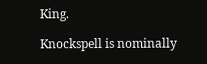King.

Knockspell is nominally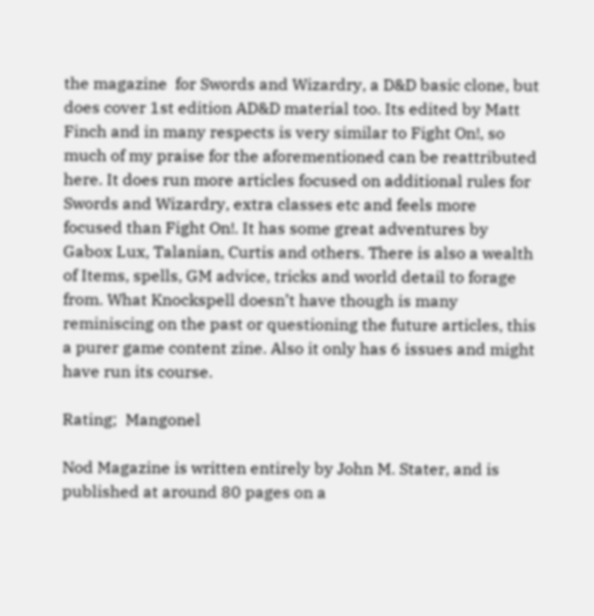the magazine  for Swords and Wizardry, a D&D basic clone, but does cover 1st edition AD&D material too. Its edited by Matt Finch and in many respects is very similar to Fight On!, so much of my praise for the aforementioned can be reattributed here. It does run more articles focused on additional rules for Swords and Wizardry, extra classes etc and feels more focused than Fight On!. It has some great adventures by Gabox Lux, Talanian, Curtis and others. There is also a wealth of Items, spells, GM advice, tricks and world detail to forage from. What Knockspell doesn’t have though is many reminiscing on the past or questioning the future articles, this a purer game content zine. Also it only has 6 issues and might have run its course.

Rating;  Mangonel

Nod Magazine is written entirely by John M. Stater, and is published at around 80 pages on a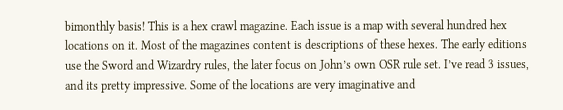bimonthly basis! This is a hex crawl magazine. Each issue is a map with several hundred hex locations on it. Most of the magazines content is descriptions of these hexes. The early editions use the Sword and Wizardry rules, the later focus on John’s own OSR rule set. I’ve read 3 issues, and its pretty impressive. Some of the locations are very imaginative and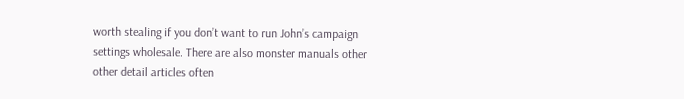worth stealing if you don’t want to run John’s campaign settings wholesale. There are also monster manuals other other detail articles often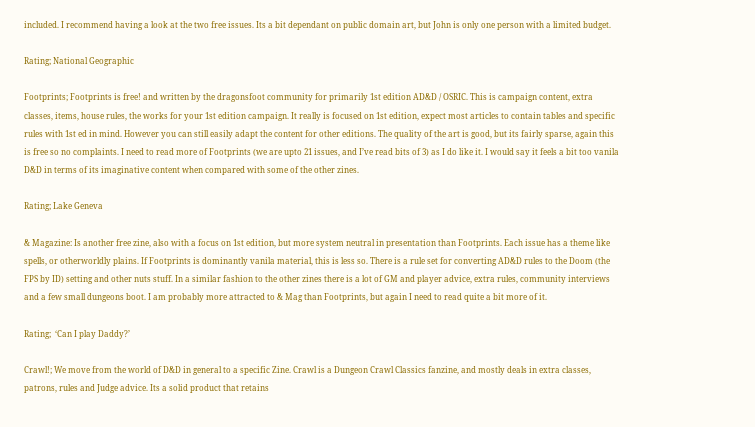included. I recommend having a look at the two free issues. Its a bit dependant on public domain art, but John is only one person with a limited budget.

Rating; National Geographic

Footprints; Footprints is free! and written by the dragonsfoot community for primarily 1st edition AD&D / OSRIC. This is campaign content, extra classes, items, house rules, the works for your 1st edition campaign. It really is focused on 1st edition, expect most articles to contain tables and specific rules with 1st ed in mind. However you can still easily adapt the content for other editions. The quality of the art is good, but its fairly sparse, again this is free so no complaints. I need to read more of Footprints (we are upto 21 issues, and I’ve read bits of 3) as I do like it. I would say it feels a bit too vanila D&D in terms of its imaginative content when compared with some of the other zines.

Rating; Lake Geneva

& Magazine: Is another free zine, also with a focus on 1st edition, but more system neutral in presentation than Footprints. Each issue has a theme like spells, or otherworldly plains. If Footprints is dominantly vanila material, this is less so. There is a rule set for converting AD&D rules to the Doom (the FPS by ID) setting and other nuts stuff. In a similar fashion to the other zines there is a lot of GM and player advice, extra rules, community interviews and a few small dungeons boot. I am probably more attracted to & Mag than Footprints, but again I need to read quite a bit more of it.

Rating;  ‘Can I play Daddy?’

Crawl!; We move from the world of D&D in general to a specific Zine. Crawl is a Dungeon Crawl Classics fanzine, and mostly deals in extra classes, patrons, rules and Judge advice. Its a solid product that retains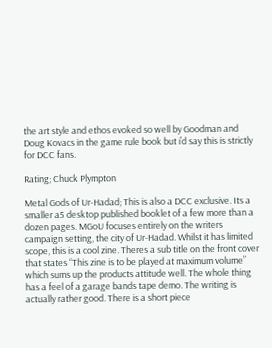the art style and ethos evoked so well by Goodman and Doug Kovacs in the game rule book but i’d say this is strictly for DCC fans.

Rating; Chuck Plympton

Metal Gods of Ur-Hadad; This is also a DCC exclusive. Its a smaller a5 desktop published booklet of a few more than a dozen pages. MGoU focuses entirely on the writers campaign setting, the city of Ur-Hadad. Whilst it has limited scope, this is a cool zine. Theres a sub title on the front cover that states “This zine is to be played at maximum volume” which sums up the products attitude well. The whole thing has a feel of a garage bands tape demo. The writing is actually rather good. There is a short piece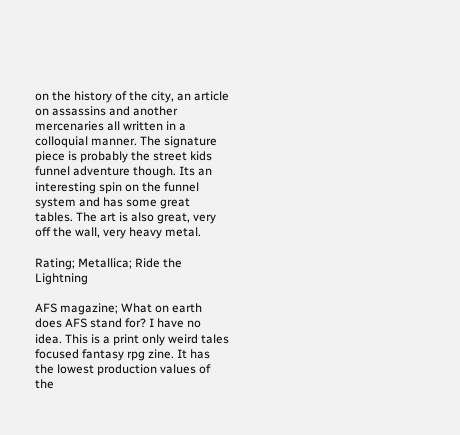on the history of the city, an article on assassins and another mercenaries all written in a colloquial manner. The signature piece is probably the street kids funnel adventure though. Its an interesting spin on the funnel system and has some great tables. The art is also great, very off the wall, very heavy metal.

Rating; Metallica; Ride the Lightning

AFS magazine; What on earth does AFS stand for? I have no idea. This is a print only weird tales focused fantasy rpg zine. It has the lowest production values of the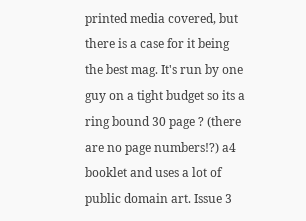printed media covered, but there is a case for it being the best mag. It's run by one guy on a tight budget so its a ring bound 30 page ? (there are no page numbers!?) a4 booklet and uses a lot of public domain art. Issue 3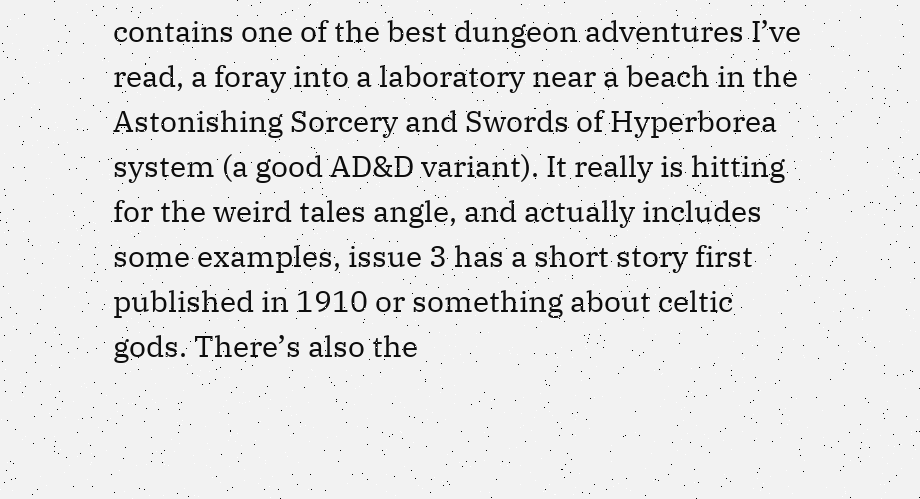contains one of the best dungeon adventures I’ve read, a foray into a laboratory near a beach in the Astonishing Sorcery and Swords of Hyperborea system (a good AD&D variant). It really is hitting for the weird tales angle, and actually includes some examples, issue 3 has a short story first published in 1910 or something about celtic gods. There’s also the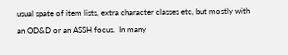usual spate of item lists, extra character classes etc, but mostly with an OD&D or an ASSH focus.  In many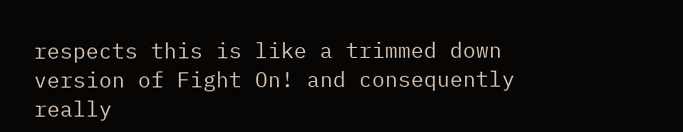respects this is like a trimmed down version of Fight On! and consequently really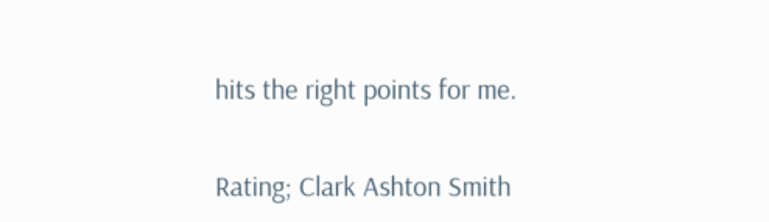hits the right points for me.

Rating; Clark Ashton Smith